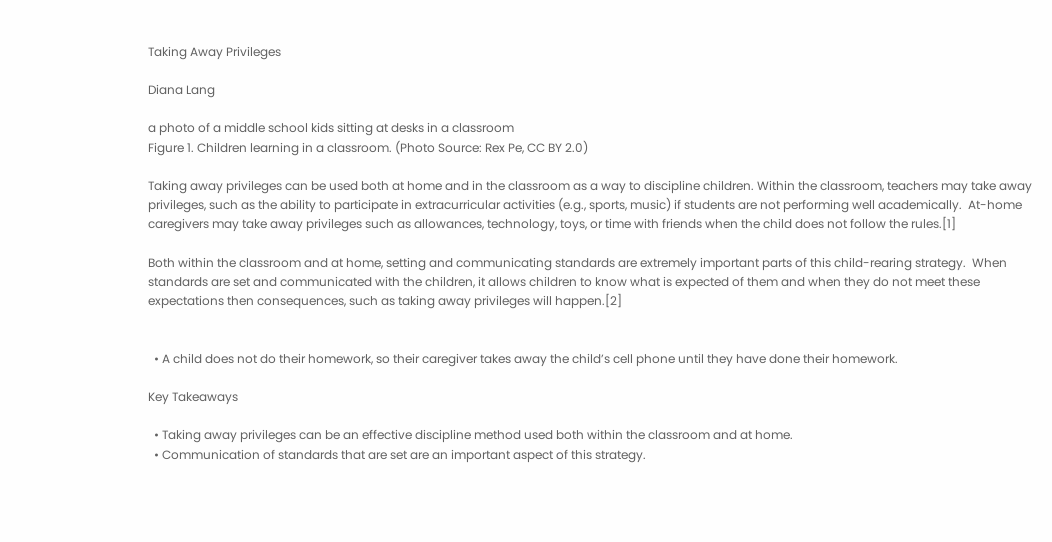Taking Away Privileges

Diana Lang

a photo of a middle school kids sitting at desks in a classroom
Figure 1. Children learning in a classroom. (Photo Source: Rex Pe, CC BY 2.0)

Taking away privileges can be used both at home and in the classroom as a way to discipline children. Within the classroom, teachers may take away privileges, such as the ability to participate in extracurricular activities (e.g., sports, music) if students are not performing well academically.  At-home caregivers may take away privileges such as allowances, technology, toys, or time with friends when the child does not follow the rules.[1]

Both within the classroom and at home, setting and communicating standards are extremely important parts of this child-rearing strategy.  When standards are set and communicated with the children, it allows children to know what is expected of them and when they do not meet these expectations then consequences, such as taking away privileges will happen.[2]


  • A child does not do their homework, so their caregiver takes away the child’s cell phone until they have done their homework.

Key Takeaways

  • Taking away privileges can be an effective discipline method used both within the classroom and at home.
  • Communication of standards that are set are an important aspect of this strategy.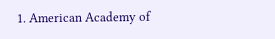1. American Academy of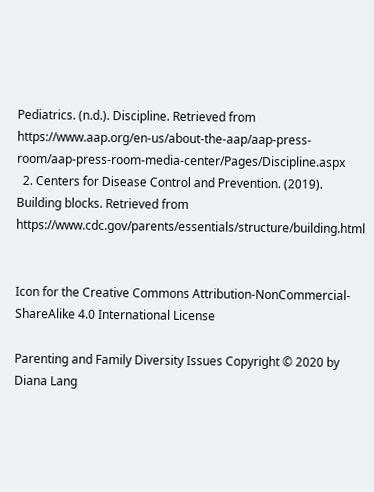Pediatrics. (n.d.). Discipline. Retrieved from https://www.aap.org/en-us/about-the-aap/aap-press-room/aap-press-room-media-center/Pages/Discipline.aspx
  2. Centers for Disease Control and Prevention. (2019). Building blocks. Retrieved from https://www.cdc.gov/parents/essentials/structure/building.html


Icon for the Creative Commons Attribution-NonCommercial-ShareAlike 4.0 International License

Parenting and Family Diversity Issues Copyright © 2020 by Diana Lang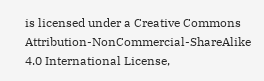is licensed under a Creative Commons Attribution-NonCommercial-ShareAlike 4.0 International License,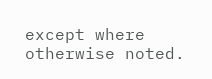except where otherwise noted.